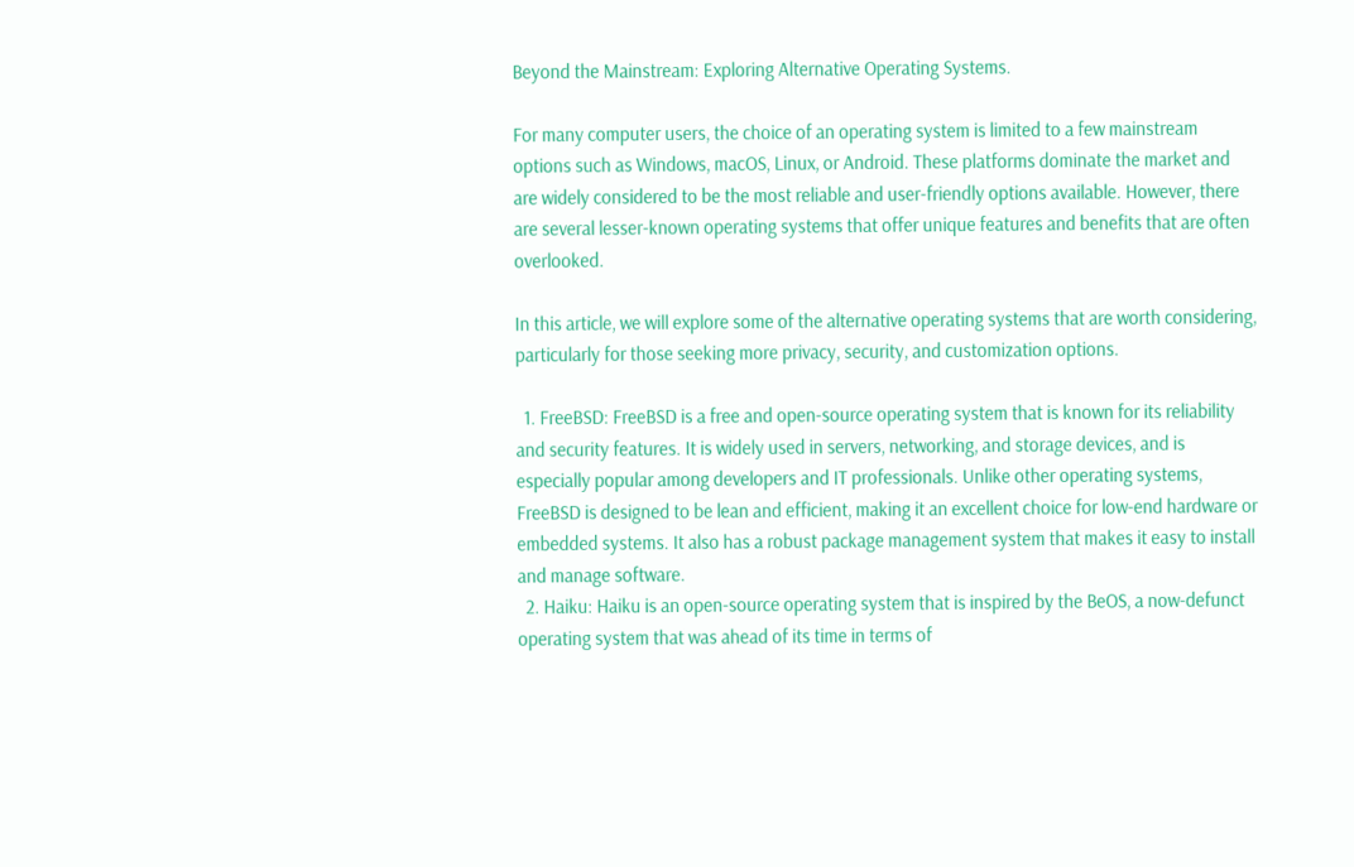Beyond the Mainstream: Exploring Alternative Operating Systems.

For many computer users, the choice of an operating system is limited to a few mainstream options such as Windows, macOS, Linux, or Android. These platforms dominate the market and are widely considered to be the most reliable and user-friendly options available. However, there are several lesser-known operating systems that offer unique features and benefits that are often overlooked.

In this article, we will explore some of the alternative operating systems that are worth considering, particularly for those seeking more privacy, security, and customization options.

  1. FreeBSD: FreeBSD is a free and open-source operating system that is known for its reliability and security features. It is widely used in servers, networking, and storage devices, and is especially popular among developers and IT professionals. Unlike other operating systems, FreeBSD is designed to be lean and efficient, making it an excellent choice for low-end hardware or embedded systems. It also has a robust package management system that makes it easy to install and manage software.
  2. Haiku: Haiku is an open-source operating system that is inspired by the BeOS, a now-defunct operating system that was ahead of its time in terms of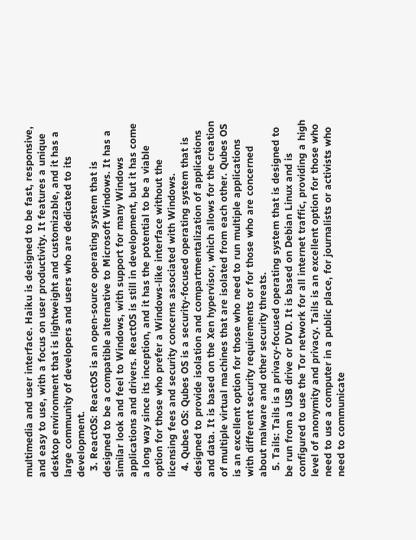multimedia and user interface. Haiku is designed to be fast, responsive, and easy to use, with a focus on user productivity. It features a unique desktop environment that is lightweight and customizable, and it has a large community of developers and users who are dedicated to its development.
  3. ReactOS: ReactOS is an open-source operating system that is designed to be a compatible alternative to Microsoft Windows. It has a similar look and feel to Windows, with support for many Windows applications and drivers. ReactOS is still in development, but it has come a long way since its inception, and it has the potential to be a viable option for those who prefer a Windows-like interface without the licensing fees and security concerns associated with Windows.
  4. Qubes OS: Qubes OS is a security-focused operating system that is designed to provide isolation and compartmentalization of applications and data. It is based on the Xen hypervisor, which allows for the creation of multiple virtual machines that are isolated from each other. Qubes OS is an excellent option for those who need to run multiple applications with different security requirements or for those who are concerned about malware and other security threats.
  5. Tails: Tails is a privacy-focused operating system that is designed to be run from a USB drive or DVD. It is based on Debian Linux and is configured to use the Tor network for all internet traffic, providing a high level of anonymity and privacy. Tails is an excellent option for those who need to use a computer in a public place, for journalists or activists who need to communicate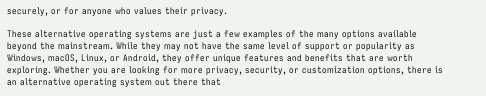securely, or for anyone who values their privacy.

These alternative operating systems are just a few examples of the many options available beyond the mainstream. While they may not have the same level of support or popularity as Windows, macOS, Linux, or Android, they offer unique features and benefits that are worth exploring. Whether you are looking for more privacy, security, or customization options, there is an alternative operating system out there that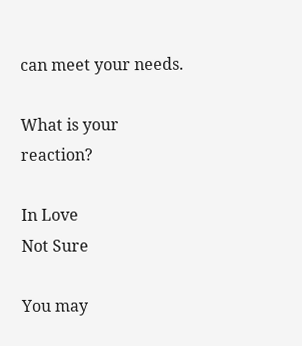can meet your needs.

What is your reaction?

In Love
Not Sure

You may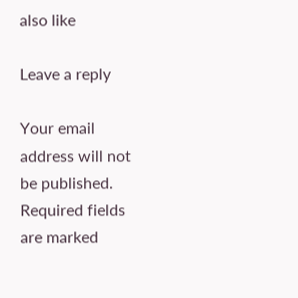also like

Leave a reply

Your email address will not be published. Required fields are marked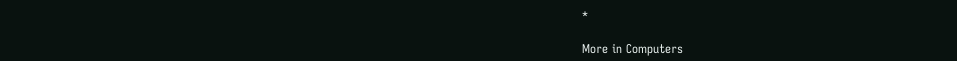*

More in Computers